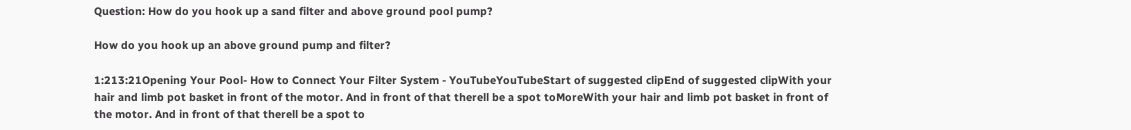Question: How do you hook up a sand filter and above ground pool pump?

How do you hook up an above ground pump and filter?

1:213:21Opening Your Pool- How to Connect Your Filter System - YouTubeYouTubeStart of suggested clipEnd of suggested clipWith your hair and limb pot basket in front of the motor. And in front of that therell be a spot toMoreWith your hair and limb pot basket in front of the motor. And in front of that therell be a spot to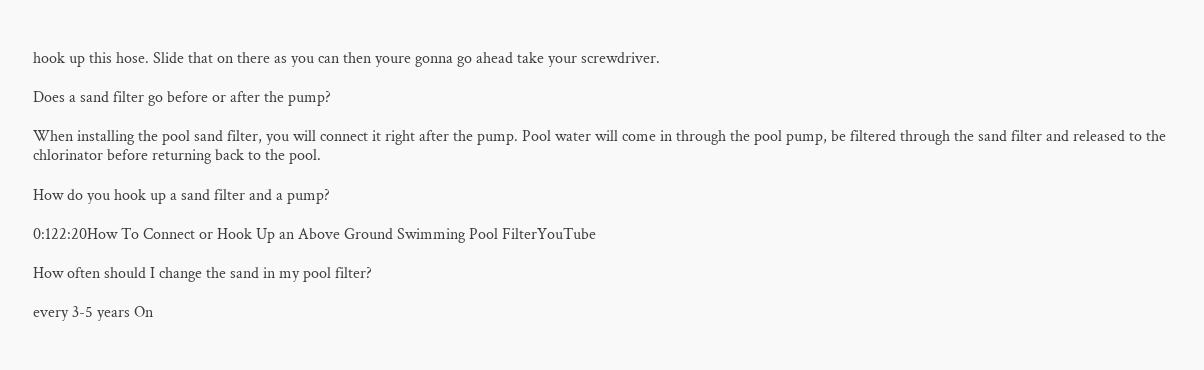hook up this hose. Slide that on there as you can then youre gonna go ahead take your screwdriver.

Does a sand filter go before or after the pump?

When installing the pool sand filter, you will connect it right after the pump. Pool water will come in through the pool pump, be filtered through the sand filter and released to the chlorinator before returning back to the pool.

How do you hook up a sand filter and a pump?

0:122:20How To Connect or Hook Up an Above Ground Swimming Pool FilterYouTube

How often should I change the sand in my pool filter?

every 3-5 years On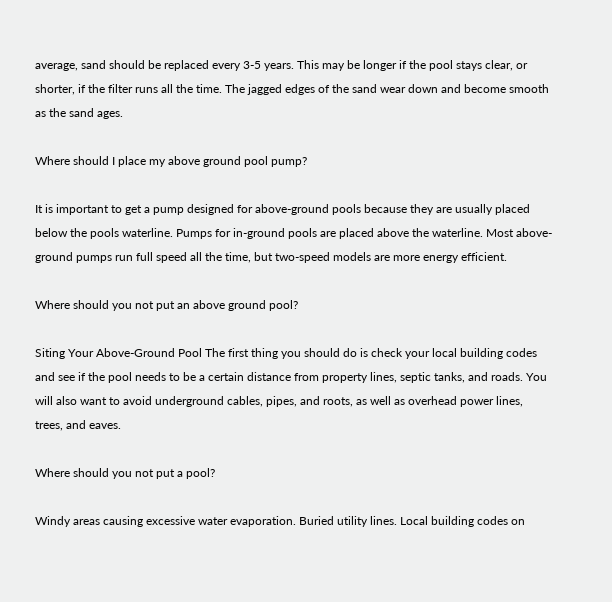average, sand should be replaced every 3-5 years. This may be longer if the pool stays clear, or shorter, if the filter runs all the time. The jagged edges of the sand wear down and become smooth as the sand ages.

Where should I place my above ground pool pump?

It is important to get a pump designed for above-ground pools because they are usually placed below the pools waterline. Pumps for in-ground pools are placed above the waterline. Most above-ground pumps run full speed all the time, but two-speed models are more energy efficient.

Where should you not put an above ground pool?

Siting Your Above-Ground Pool The first thing you should do is check your local building codes and see if the pool needs to be a certain distance from property lines, septic tanks, and roads. You will also want to avoid underground cables, pipes, and roots, as well as overhead power lines, trees, and eaves.

Where should you not put a pool?

Windy areas causing excessive water evaporation. Buried utility lines. Local building codes on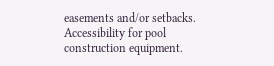easements and/or setbacks. Accessibility for pool construction equipment.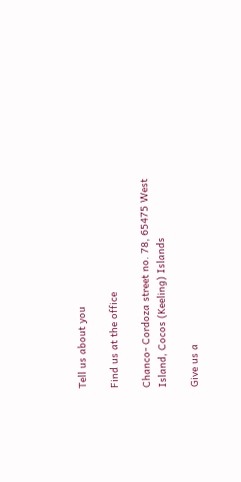Tell us about you

Find us at the office

Chanco- Cordoza street no. 78, 65475 West Island, Cocos (Keeling) Islands

Give us a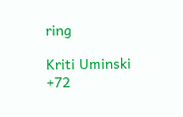ring

Kriti Uminski
+72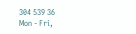304 539 36
Mon - Fri,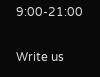9:00-21:00

Write us